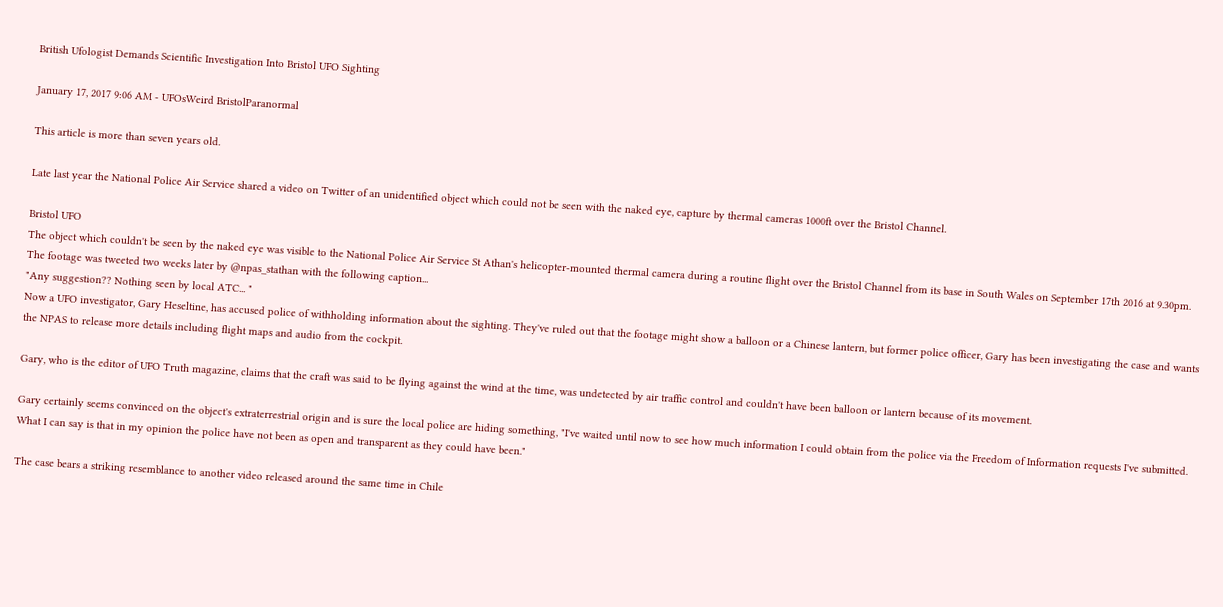British Ufologist Demands Scientific Investigation Into Bristol UFO Sighting

January 17, 2017 9:06 AM ‐ UFOsWeird BristolParanormal

This article is more than seven years old.

Late last year the National Police Air Service shared a video on Twitter of an unidentified object which could not be seen with the naked eye, capture by thermal cameras 1000ft over the Bristol Channel.

Bristol UFO
The object which couldn't be seen by the naked eye was visible to the National Police Air Service St Athan's helicopter-mounted thermal camera during a routine flight over the Bristol Channel from its base in South Wales on September 17th 2016 at 9.30pm. The footage was tweeted two weeks later by @npas_stathan with the following caption...
"Any suggestion?? Nothing seen by local ATC... "
Now a UFO investigator, Gary Heseltine, has accused police of withholding information about the sighting. They've ruled out that the footage might show a balloon or a Chinese lantern, but former police officer, Gary has been investigating the case and wants the NPAS to release more details including flight maps and audio from the cockpit.

Gary, who is the editor of UFO Truth magazine, claims that the craft was said to be flying against the wind at the time, was undetected by air traffic control and couldn't have been balloon or lantern because of its movement.

Gary certainly seems convinced on the object's extraterrestrial origin and is sure the local police are hiding something, "I've waited until now to see how much information I could obtain from the police via the Freedom of Information requests I've submitted. What I can say is that in my opinion the police have not been as open and transparent as they could have been."

The case bears a striking resemblance to another video released around the same time in Chile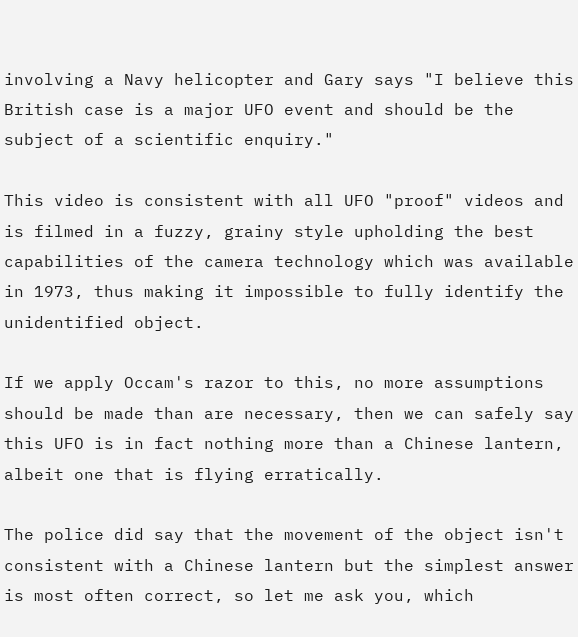involving a Navy helicopter and Gary says "I believe this British case is a major UFO event and should be the subject of a scientific enquiry."

This video is consistent with all UFO "proof" videos and is filmed in a fuzzy, grainy style upholding the best capabilities of the camera technology which was available in 1973, thus making it impossible to fully identify the unidentified object.

If we apply Occam's razor to this, no more assumptions should be made than are necessary, then we can safely say this UFO is in fact nothing more than a Chinese lantern, albeit one that is flying erratically.

The police did say that the movement of the object isn't consistent with a Chinese lantern but the simplest answer is most often correct, so let me ask you, which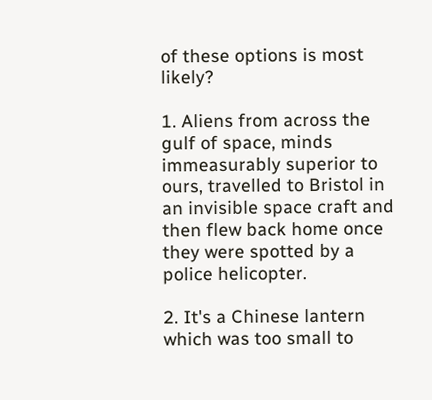of these options is most likely?

1. Aliens from across the gulf of space, minds immeasurably superior to ours, travelled to Bristol in an invisible space craft and then flew back home once they were spotted by a police helicopter.

2. It's a Chinese lantern which was too small to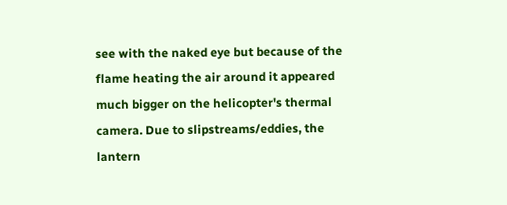see with the naked eye but because of the flame heating the air around it appeared much bigger on the helicopter's thermal camera. Due to slipstreams/eddies, the lantern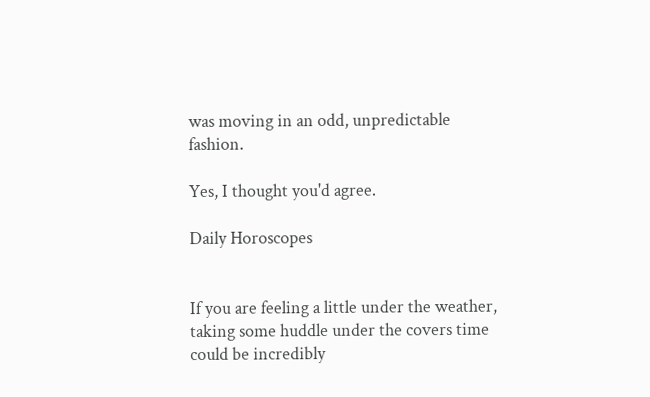was moving in an odd, unpredictable fashion.

Yes, I thought you'd agree.

Daily Horoscopes


If you are feeling a little under the weather, taking some huddle under the covers time could be incredibly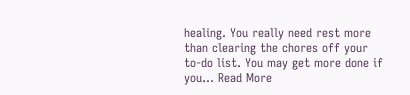healing. You really need rest more than clearing the chores off your to-do list. You may get more done if you... Read More